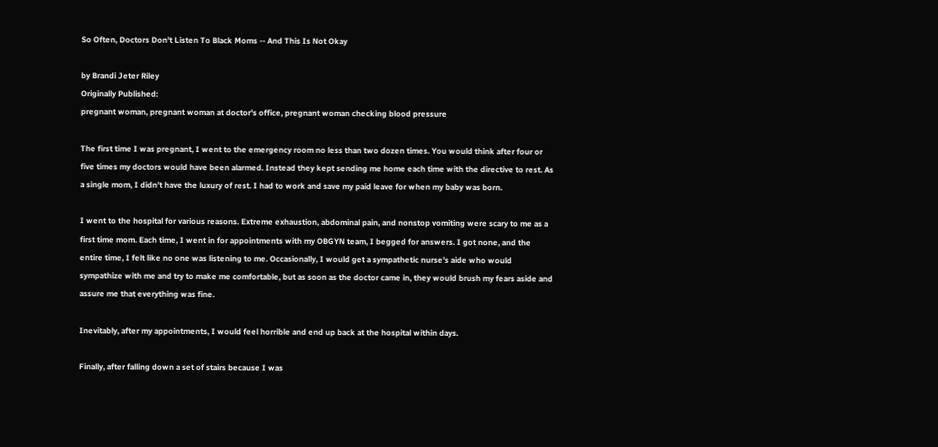So Often, Doctors Don't Listen To Black Moms -- And This Is Not Okay

by Brandi Jeter Riley
Originally Published:
pregnant woman, pregnant woman at doctor's office, pregnant woman checking blood pressure

The first time I was pregnant, I went to the emergency room no less than two dozen times. You would think after four or five times my doctors would have been alarmed. Instead they kept sending me home each time with the directive to rest. As a single mom, I didn’t have the luxury of rest. I had to work and save my paid leave for when my baby was born.

I went to the hospital for various reasons. Extreme exhaustion, abdominal pain, and nonstop vomiting were scary to me as a first time mom. Each time, I went in for appointments with my OBGYN team, I begged for answers. I got none, and the entire time, I felt like no one was listening to me. Occasionally, I would get a sympathetic nurse’s aide who would sympathize with me and try to make me comfortable, but as soon as the doctor came in, they would brush my fears aside and assure me that everything was fine.

Inevitably, after my appointments, I would feel horrible and end up back at the hospital within days.

Finally, after falling down a set of stairs because I was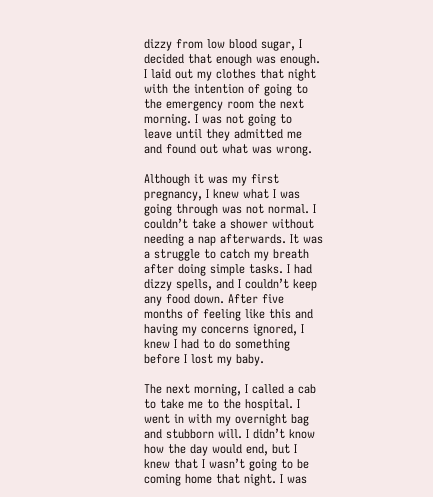dizzy from low blood sugar, I decided that enough was enough. I laid out my clothes that night with the intention of going to the emergency room the next morning. I was not going to leave until they admitted me and found out what was wrong.

Although it was my first pregnancy, I knew what I was going through was not normal. I couldn’t take a shower without needing a nap afterwards. It was a struggle to catch my breath after doing simple tasks. I had dizzy spells, and I couldn’t keep any food down. After five months of feeling like this and having my concerns ignored, I knew I had to do something before I lost my baby.

The next morning, I called a cab to take me to the hospital. I went in with my overnight bag and stubborn will. I didn’t know how the day would end, but I knew that I wasn’t going to be coming home that night. I was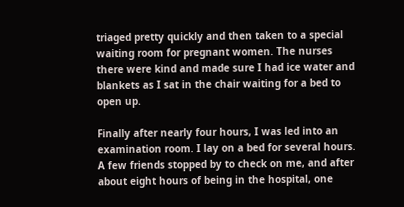triaged pretty quickly and then taken to a special waiting room for pregnant women. The nurses there were kind and made sure I had ice water and blankets as I sat in the chair waiting for a bed to open up.

Finally after nearly four hours, I was led into an examination room. I lay on a bed for several hours. A few friends stopped by to check on me, and after about eight hours of being in the hospital, one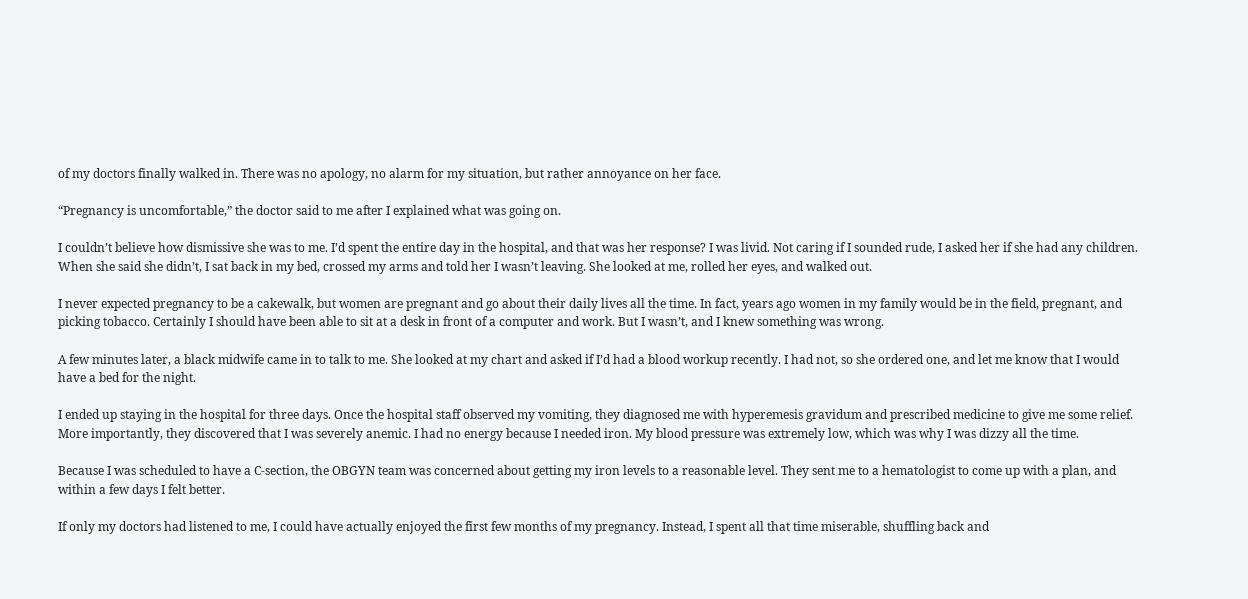of my doctors finally walked in. There was no apology, no alarm for my situation, but rather annoyance on her face.

“Pregnancy is uncomfortable,” the doctor said to me after I explained what was going on.

I couldn’t believe how dismissive she was to me. I’d spent the entire day in the hospital, and that was her response? I was livid. Not caring if I sounded rude, I asked her if she had any children. When she said she didn’t, I sat back in my bed, crossed my arms and told her I wasn’t leaving. She looked at me, rolled her eyes, and walked out.

I never expected pregnancy to be a cakewalk, but women are pregnant and go about their daily lives all the time. In fact, years ago women in my family would be in the field, pregnant, and picking tobacco. Certainly I should have been able to sit at a desk in front of a computer and work. But I wasn’t, and I knew something was wrong.

A few minutes later, a black midwife came in to talk to me. She looked at my chart and asked if I’d had a blood workup recently. I had not, so she ordered one, and let me know that I would have a bed for the night.

I ended up staying in the hospital for three days. Once the hospital staff observed my vomiting, they diagnosed me with hyperemesis gravidum and prescribed medicine to give me some relief. More importantly, they discovered that I was severely anemic. I had no energy because I needed iron. My blood pressure was extremely low, which was why I was dizzy all the time.

Because I was scheduled to have a C-section, the OBGYN team was concerned about getting my iron levels to a reasonable level. They sent me to a hematologist to come up with a plan, and within a few days I felt better.

If only my doctors had listened to me, I could have actually enjoyed the first few months of my pregnancy. Instead, I spent all that time miserable, shuffling back and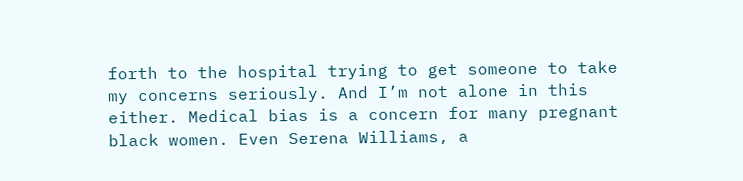forth to the hospital trying to get someone to take my concerns seriously. And I’m not alone in this either. Medical bias is a concern for many pregnant black women. Even Serena Williams, a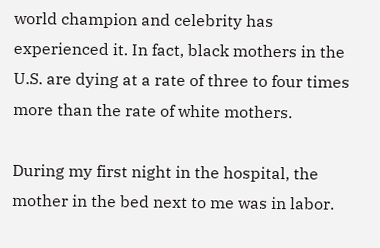world champion and celebrity has experienced it. In fact, black mothers in the U.S. are dying at a rate of three to four times more than the rate of white mothers.

During my first night in the hospital, the mother in the bed next to me was in labor.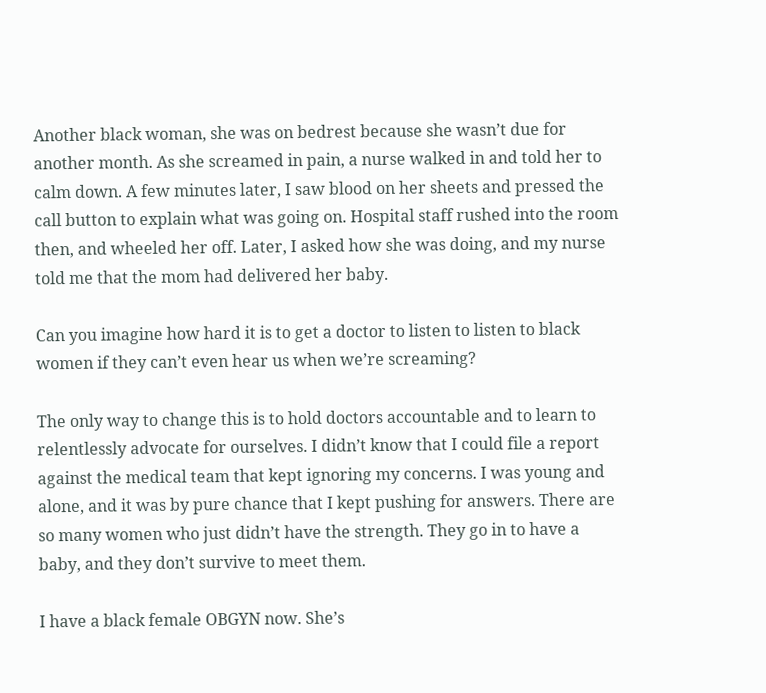Another black woman, she was on bedrest because she wasn’t due for another month. As she screamed in pain, a nurse walked in and told her to calm down. A few minutes later, I saw blood on her sheets and pressed the call button to explain what was going on. Hospital staff rushed into the room then, and wheeled her off. Later, I asked how she was doing, and my nurse told me that the mom had delivered her baby.

Can you imagine how hard it is to get a doctor to listen to listen to black women if they can’t even hear us when we’re screaming?

The only way to change this is to hold doctors accountable and to learn to relentlessly advocate for ourselves. I didn’t know that I could file a report against the medical team that kept ignoring my concerns. I was young and alone, and it was by pure chance that I kept pushing for answers. There are so many women who just didn’t have the strength. They go in to have a baby, and they don’t survive to meet them.

I have a black female OBGYN now. She’s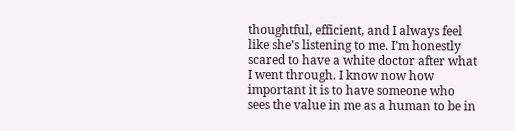thoughtful, efficient, and I always feel like she’s listening to me. I’m honestly scared to have a white doctor after what I went through. I know now how important it is to have someone who sees the value in me as a human to be in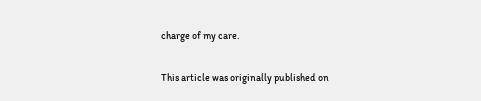charge of my care.

This article was originally published on